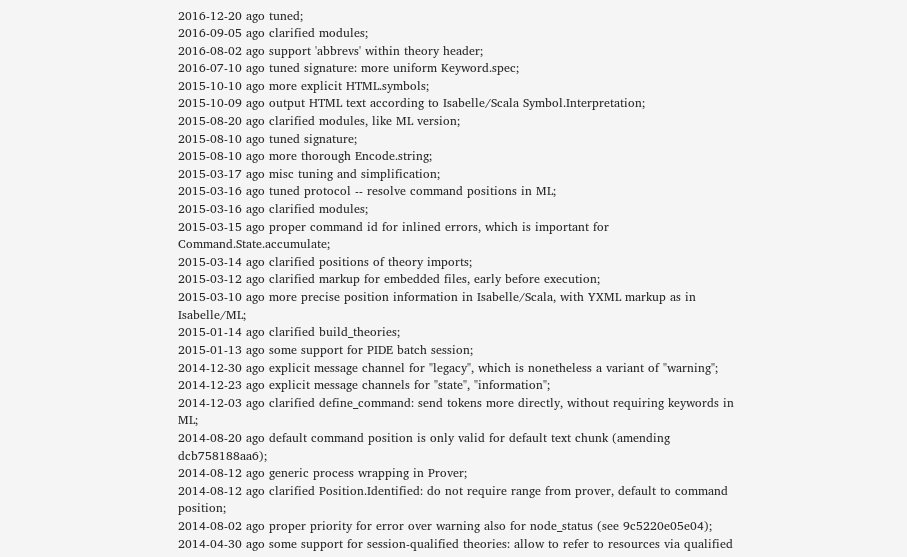2016-12-20 ago tuned;
2016-09-05 ago clarified modules;
2016-08-02 ago support 'abbrevs' within theory header;
2016-07-10 ago tuned signature: more uniform Keyword.spec;
2015-10-10 ago more explicit HTML.symbols;
2015-10-09 ago output HTML text according to Isabelle/Scala Symbol.Interpretation;
2015-08-20 ago clarified modules, like ML version;
2015-08-10 ago tuned signature;
2015-08-10 ago more thorough Encode.string;
2015-03-17 ago misc tuning and simplification;
2015-03-16 ago tuned protocol -- resolve command positions in ML;
2015-03-16 ago clarified modules;
2015-03-15 ago proper command id for inlined errors, which is important for Command.State.accumulate;
2015-03-14 ago clarified positions of theory imports;
2015-03-12 ago clarified markup for embedded files, early before execution;
2015-03-10 ago more precise position information in Isabelle/Scala, with YXML markup as in Isabelle/ML;
2015-01-14 ago clarified build_theories;
2015-01-13 ago some support for PIDE batch session;
2014-12-30 ago explicit message channel for "legacy", which is nonetheless a variant of "warning";
2014-12-23 ago explicit message channels for "state", "information";
2014-12-03 ago clarified define_command: send tokens more directly, without requiring keywords in ML;
2014-08-20 ago default command position is only valid for default text chunk (amending dcb758188aa6);
2014-08-12 ago generic process wrapping in Prover;
2014-08-12 ago clarified Position.Identified: do not require range from prover, default to command position;
2014-08-02 ago proper priority for error over warning also for node_status (see 9c5220e05e04);
2014-04-30 ago some support for session-qualified theories: allow to refer to resources via qualified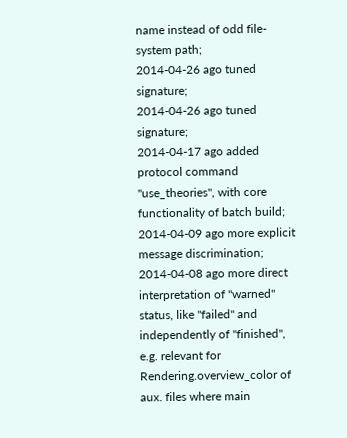name instead of odd file-system path;
2014-04-26 ago tuned signature;
2014-04-26 ago tuned signature;
2014-04-17 ago added protocol command "use_theories", with core functionality of batch build;
2014-04-09 ago more explicit message discrimination;
2014-04-08 ago more direct interpretation of "warned" status, like "failed" and independently of "finished", e.g. relevant for Rendering.overview_color of aux. files where main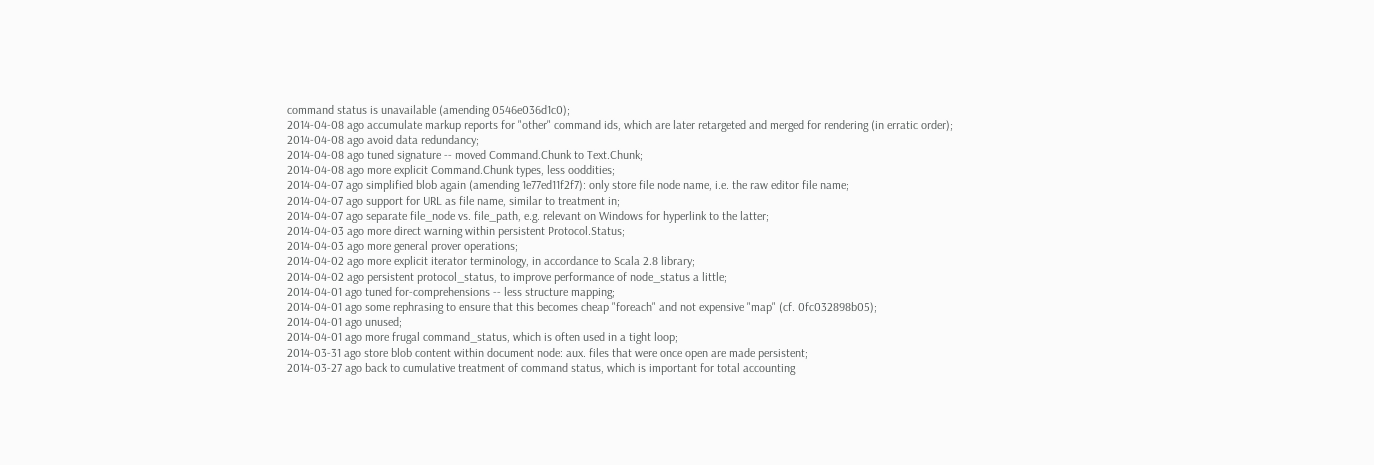command status is unavailable (amending 0546e036d1c0);
2014-04-08 ago accumulate markup reports for "other" command ids, which are later retargeted and merged for rendering (in erratic order);
2014-04-08 ago avoid data redundancy;
2014-04-08 ago tuned signature -- moved Command.Chunk to Text.Chunk;
2014-04-08 ago more explicit Command.Chunk types, less ooddities;
2014-04-07 ago simplified blob again (amending 1e77ed11f2f7): only store file node name, i.e. the raw editor file name;
2014-04-07 ago support for URL as file name, similar to treatment in;
2014-04-07 ago separate file_node vs. file_path, e.g. relevant on Windows for hyperlink to the latter;
2014-04-03 ago more direct warning within persistent Protocol.Status;
2014-04-03 ago more general prover operations;
2014-04-02 ago more explicit iterator terminology, in accordance to Scala 2.8 library;
2014-04-02 ago persistent protocol_status, to improve performance of node_status a little;
2014-04-01 ago tuned for-comprehensions -- less structure mapping;
2014-04-01 ago some rephrasing to ensure that this becomes cheap "foreach" and not expensive "map" (cf. 0fc032898b05);
2014-04-01 ago unused;
2014-04-01 ago more frugal command_status, which is often used in a tight loop;
2014-03-31 ago store blob content within document node: aux. files that were once open are made persistent;
2014-03-27 ago back to cumulative treatment of command status, which is important for total accounting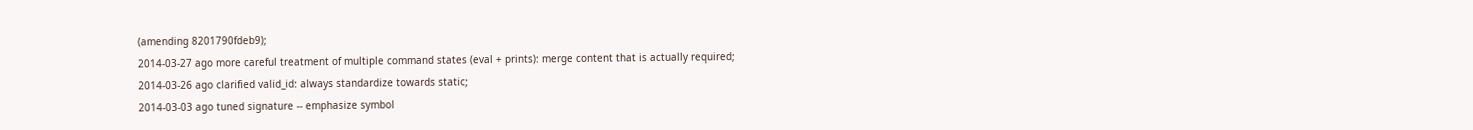(amending 8201790fdeb9);
2014-03-27 ago more careful treatment of multiple command states (eval + prints): merge content that is actually required;
2014-03-26 ago clarified valid_id: always standardize towards static;
2014-03-03 ago tuned signature -- emphasize symbol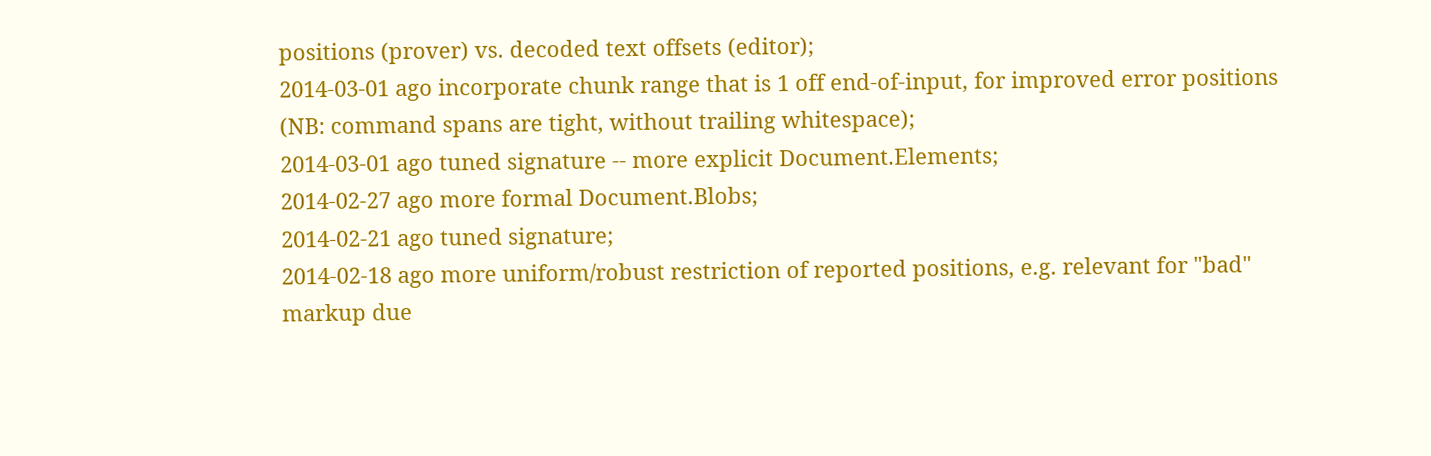positions (prover) vs. decoded text offsets (editor);
2014-03-01 ago incorporate chunk range that is 1 off end-of-input, for improved error positions (NB: command spans are tight, without trailing whitespace);
2014-03-01 ago tuned signature -- more explicit Document.Elements;
2014-02-27 ago more formal Document.Blobs;
2014-02-21 ago tuned signature;
2014-02-18 ago more uniform/robust restriction of reported positions, e.g. relevant for "bad" markup due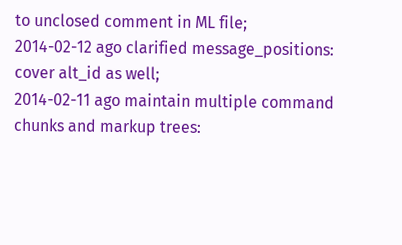to unclosed comment in ML file;
2014-02-12 ago clarified message_positions: cover alt_id as well;
2014-02-11 ago maintain multiple command chunks and markup trees: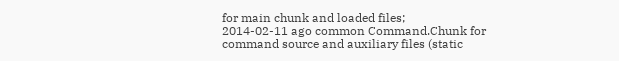for main chunk and loaded files;
2014-02-11 ago common Command.Chunk for command source and auxiliary files (static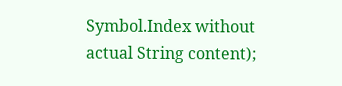Symbol.Index without actual String content);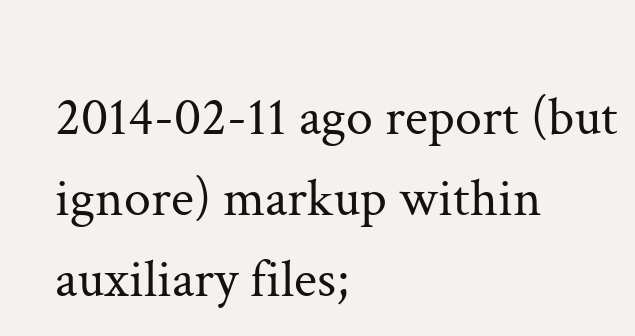2014-02-11 ago report (but ignore) markup within auxiliary files;